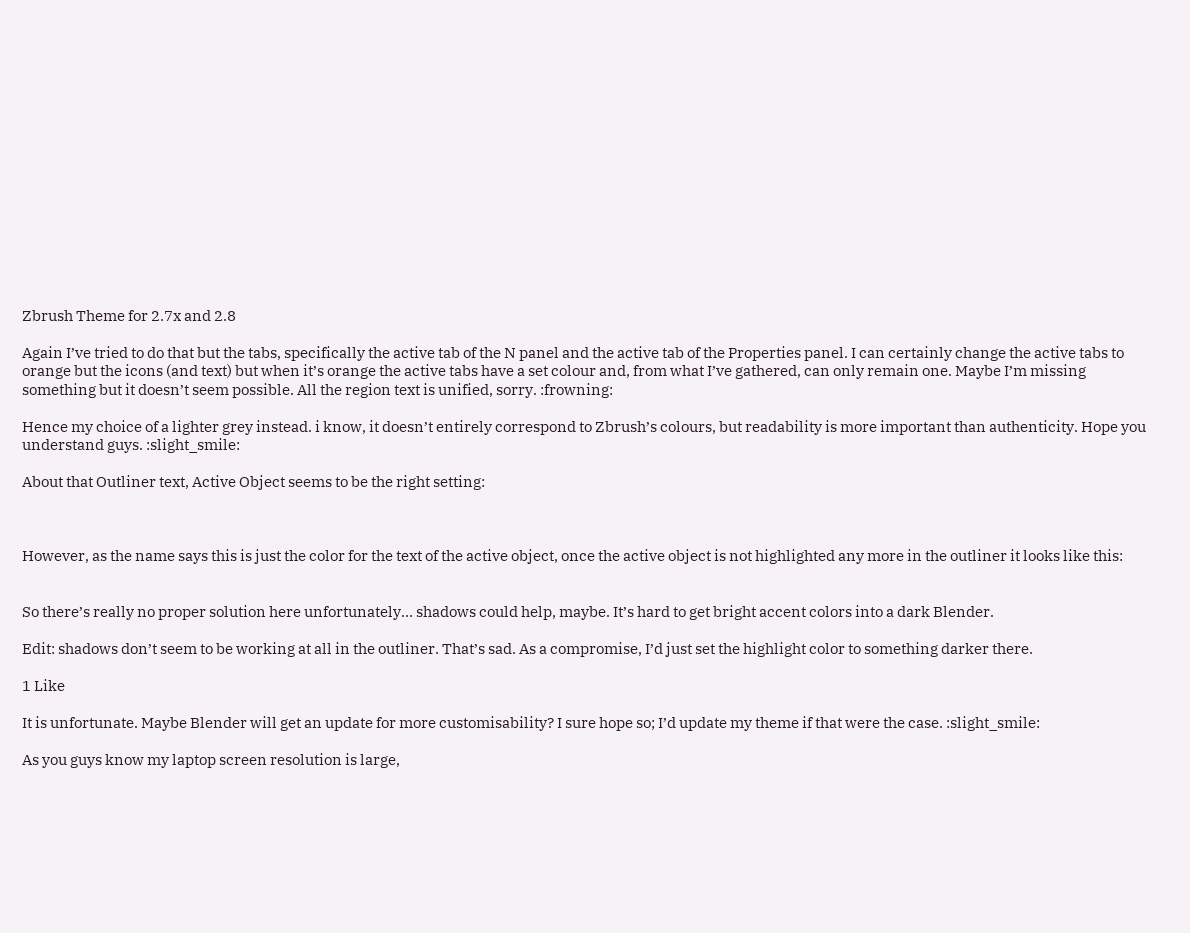Zbrush Theme for 2.7x and 2.8

Again I’ve tried to do that but the tabs, specifically the active tab of the N panel and the active tab of the Properties panel. I can certainly change the active tabs to orange but the icons (and text) but when it’s orange the active tabs have a set colour and, from what I’ve gathered, can only remain one. Maybe I’m missing something but it doesn’t seem possible. All the region text is unified, sorry. :frowning:

Hence my choice of a lighter grey instead. i know, it doesn’t entirely correspond to Zbrush’s colours, but readability is more important than authenticity. Hope you understand guys. :slight_smile:

About that Outliner text, Active Object seems to be the right setting:



However, as the name says this is just the color for the text of the active object, once the active object is not highlighted any more in the outliner it looks like this:


So there’s really no proper solution here unfortunately… shadows could help, maybe. It’s hard to get bright accent colors into a dark Blender.

Edit: shadows don’t seem to be working at all in the outliner. That’s sad. As a compromise, I’d just set the highlight color to something darker there.

1 Like

It is unfortunate. Maybe Blender will get an update for more customisability? I sure hope so; I’d update my theme if that were the case. :slight_smile:

As you guys know my laptop screen resolution is large,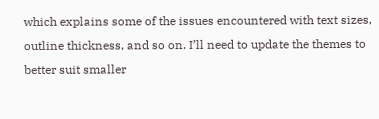which explains some of the issues encountered with text sizes, outline thickness, and so on. I’ll need to update the themes to better suit smaller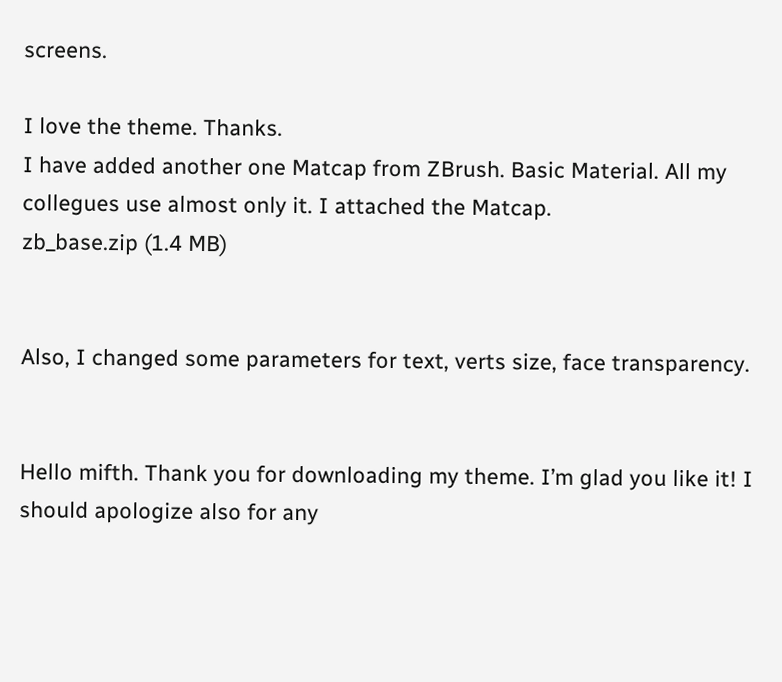screens.

I love the theme. Thanks.
I have added another one Matcap from ZBrush. Basic Material. All my collegues use almost only it. I attached the Matcap.
zb_base.zip (1.4 MB)


Also, I changed some parameters for text, verts size, face transparency.


Hello mifth. Thank you for downloading my theme. I’m glad you like it! I should apologize also for any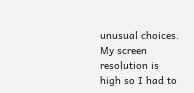unusual choices. My screen resolution is high so I had to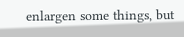enlargen some things, but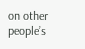on other people’s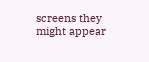screens they might appear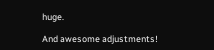huge.

And awesome adjustments!